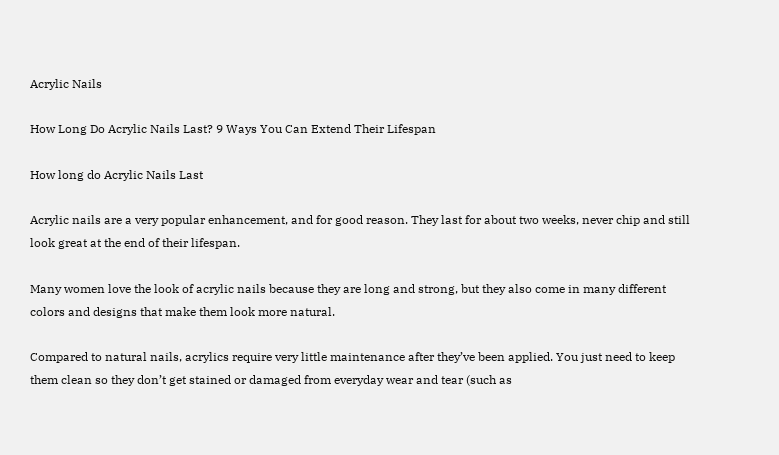Acrylic Nails

How Long Do Acrylic Nails Last? 9 Ways You Can Extend Their Lifespan

How long do Acrylic Nails Last

Acrylic nails are a very popular enhancement, and for good reason. They last for about two weeks, never chip and still look great at the end of their lifespan.

Many women love the look of acrylic nails because they are long and strong, but they also come in many different colors and designs that make them look more natural.

Compared to natural nails, acrylics require very little maintenance after they’ve been applied. You just need to keep them clean so they don’t get stained or damaged from everyday wear and tear (such as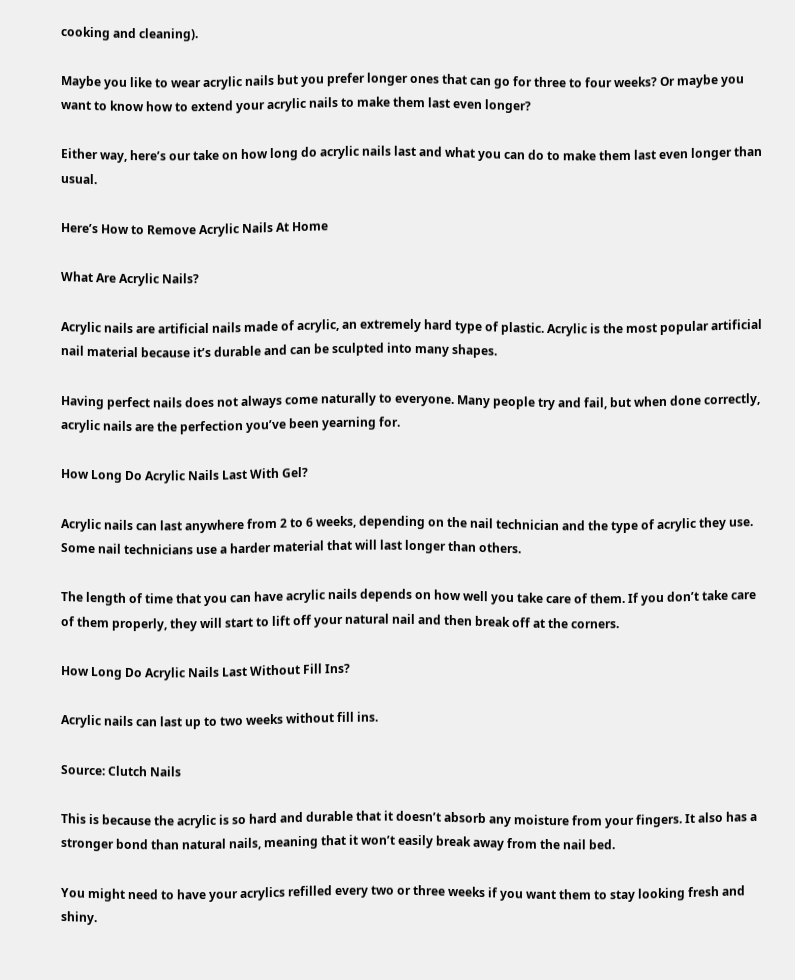cooking and cleaning).

Maybe you like to wear acrylic nails but you prefer longer ones that can go for three to four weeks? Or maybe you want to know how to extend your acrylic nails to make them last even longer?

Either way, here’s our take on how long do acrylic nails last and what you can do to make them last even longer than usual.

Here’s How to Remove Acrylic Nails At Home

What Are Acrylic Nails?

Acrylic nails are artificial nails made of acrylic, an extremely hard type of plastic. Acrylic is the most popular artificial nail material because it’s durable and can be sculpted into many shapes.

Having perfect nails does not always come naturally to everyone. Many people try and fail, but when done correctly, acrylic nails are the perfection you’ve been yearning for.

How Long Do Acrylic Nails Last With Gel?

Acrylic nails can last anywhere from 2 to 6 weeks, depending on the nail technician and the type of acrylic they use. Some nail technicians use a harder material that will last longer than others.

The length of time that you can have acrylic nails depends on how well you take care of them. If you don’t take care of them properly, they will start to lift off your natural nail and then break off at the corners.

How Long Do Acrylic Nails Last Without Fill Ins?

Acrylic nails can last up to two weeks without fill ins.

Source: Clutch Nails

This is because the acrylic is so hard and durable that it doesn’t absorb any moisture from your fingers. It also has a stronger bond than natural nails, meaning that it won’t easily break away from the nail bed.

You might need to have your acrylics refilled every two or three weeks if you want them to stay looking fresh and shiny.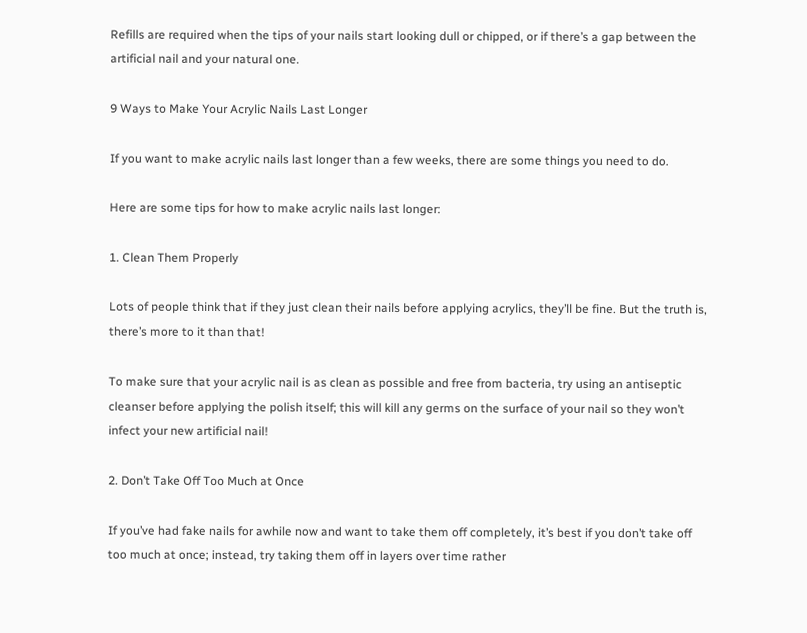Refills are required when the tips of your nails start looking dull or chipped, or if there’s a gap between the artificial nail and your natural one.

9 Ways to Make Your Acrylic Nails Last Longer

If you want to make acrylic nails last longer than a few weeks, there are some things you need to do.

Here are some tips for how to make acrylic nails last longer:

1. Clean Them Properly

Lots of people think that if they just clean their nails before applying acrylics, they’ll be fine. But the truth is, there’s more to it than that!

To make sure that your acrylic nail is as clean as possible and free from bacteria, try using an antiseptic cleanser before applying the polish itself; this will kill any germs on the surface of your nail so they won’t infect your new artificial nail!

2. Don’t Take Off Too Much at Once

If you’ve had fake nails for awhile now and want to take them off completely, it’s best if you don’t take off too much at once; instead, try taking them off in layers over time rather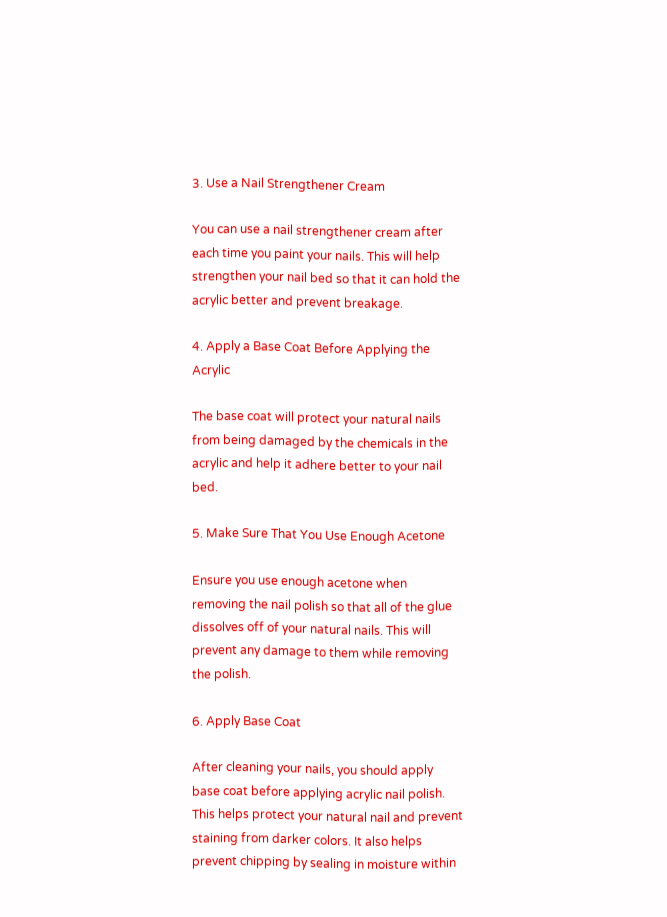3. Use a Nail Strengthener Cream

You can use a nail strengthener cream after each time you paint your nails. This will help strengthen your nail bed so that it can hold the acrylic better and prevent breakage.

4. Apply a Base Coat Before Applying the Acrylic

The base coat will protect your natural nails from being damaged by the chemicals in the acrylic and help it adhere better to your nail bed.

5. Make Sure That You Use Enough Acetone

Ensure you use enough acetone when removing the nail polish so that all of the glue dissolves off of your natural nails. This will prevent any damage to them while removing the polish.

6. Apply Base Coat

After cleaning your nails, you should apply base coat before applying acrylic nail polish. This helps protect your natural nail and prevent staining from darker colors. It also helps prevent chipping by sealing in moisture within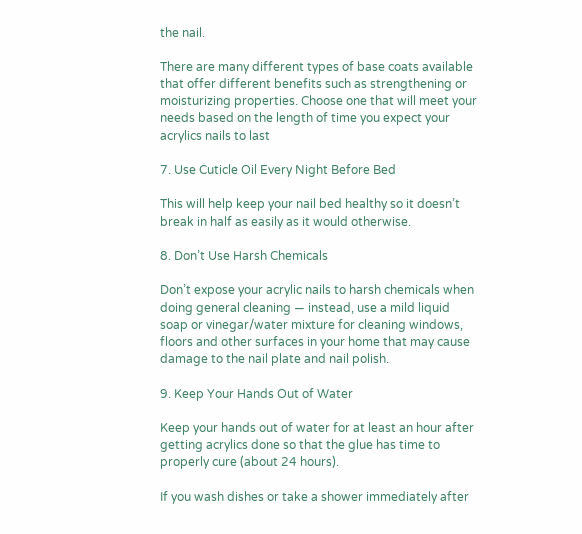the nail.

There are many different types of base coats available that offer different benefits such as strengthening or moisturizing properties. Choose one that will meet your needs based on the length of time you expect your acrylics nails to last

7. Use Cuticle Oil Every Night Before Bed

This will help keep your nail bed healthy so it doesn’t break in half as easily as it would otherwise.

8. Don’t Use Harsh Chemicals

Don’t expose your acrylic nails to harsh chemicals when doing general cleaning — instead, use a mild liquid soap or vinegar/water mixture for cleaning windows, floors and other surfaces in your home that may cause damage to the nail plate and nail polish.

9. Keep Your Hands Out of Water

Keep your hands out of water for at least an hour after getting acrylics done so that the glue has time to properly cure (about 24 hours).

If you wash dishes or take a shower immediately after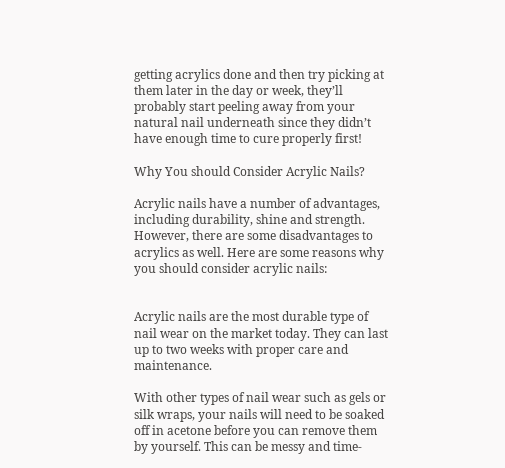getting acrylics done and then try picking at them later in the day or week, they’ll probably start peeling away from your natural nail underneath since they didn’t have enough time to cure properly first!

Why You should Consider Acrylic Nails?

Acrylic nails have a number of advantages, including durability, shine and strength. However, there are some disadvantages to acrylics as well. Here are some reasons why you should consider acrylic nails:


Acrylic nails are the most durable type of nail wear on the market today. They can last up to two weeks with proper care and maintenance.

With other types of nail wear such as gels or silk wraps, your nails will need to be soaked off in acetone before you can remove them by yourself. This can be messy and time-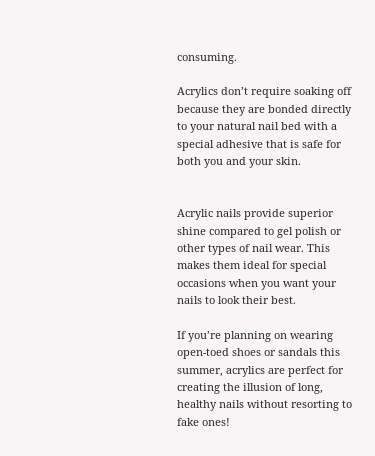consuming.

Acrylics don’t require soaking off because they are bonded directly to your natural nail bed with a special adhesive that is safe for both you and your skin.


Acrylic nails provide superior shine compared to gel polish or other types of nail wear. This makes them ideal for special occasions when you want your nails to look their best.

If you’re planning on wearing open-toed shoes or sandals this summer, acrylics are perfect for creating the illusion of long, healthy nails without resorting to fake ones!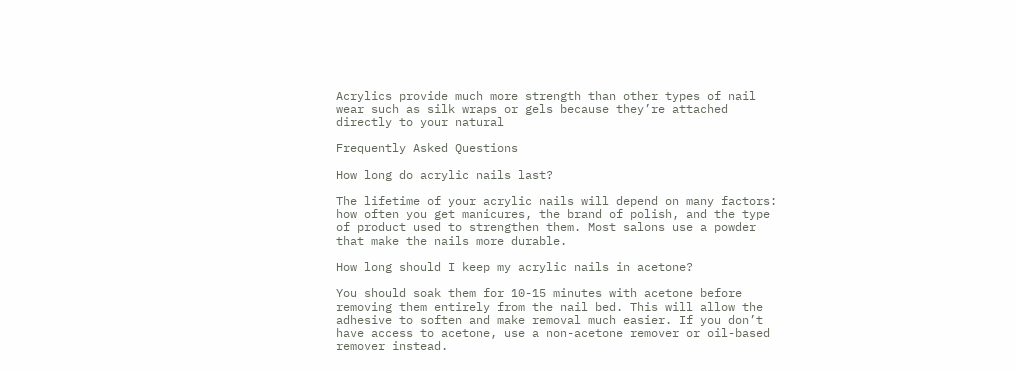Acrylics provide much more strength than other types of nail wear such as silk wraps or gels because they’re attached directly to your natural

Frequently Asked Questions

How long do acrylic nails last?

The lifetime of your acrylic nails will depend on many factors: how often you get manicures, the brand of polish, and the type of product used to strengthen them. Most salons use a powder that make the nails more durable.

How long should I keep my acrylic nails in acetone?

You should soak them for 10-15 minutes with acetone before removing them entirely from the nail bed. This will allow the adhesive to soften and make removal much easier. If you don’t have access to acetone, use a non-acetone remover or oil-based remover instead.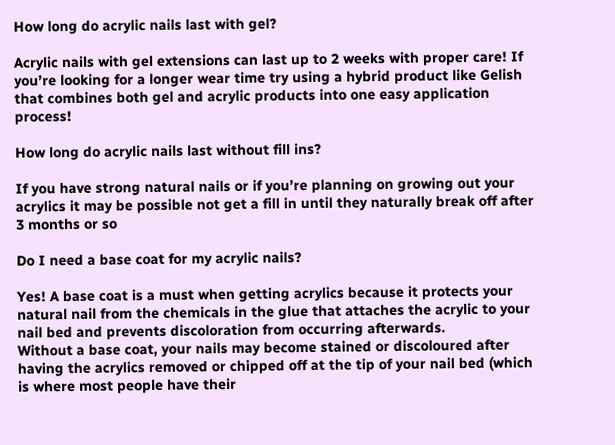How long do acrylic nails last with gel?

Acrylic nails with gel extensions can last up to 2 weeks with proper care! If you’re looking for a longer wear time try using a hybrid product like Gelish that combines both gel and acrylic products into one easy application process!

How long do acrylic nails last without fill ins?

If you have strong natural nails or if you’re planning on growing out your acrylics it may be possible not get a fill in until they naturally break off after 3 months or so

Do I need a base coat for my acrylic nails?

Yes! A base coat is a must when getting acrylics because it protects your natural nail from the chemicals in the glue that attaches the acrylic to your nail bed and prevents discoloration from occurring afterwards.
Without a base coat, your nails may become stained or discoloured after having the acrylics removed or chipped off at the tip of your nail bed (which is where most people have their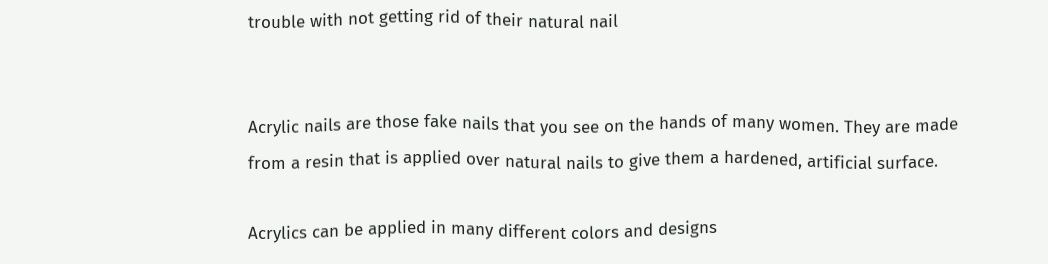trouble with not getting rid of their natural nail


Acrylic nails are those fake nails that you see on the hands of many women. They are made from a resin that is applied over natural nails to give them a hardened, artificial surface.

Acrylics can be applied in many different colors and designs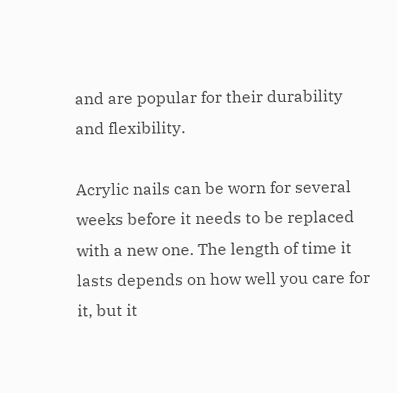and are popular for their durability and flexibility.

Acrylic nails can be worn for several weeks before it needs to be replaced with a new one. The length of time it lasts depends on how well you care for it, but it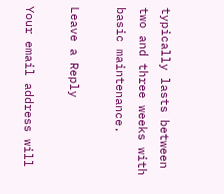typically lasts between two and three weeks with basic maintenance.

Leave a Reply

Your email address will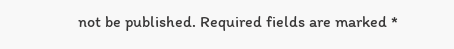not be published. Required fields are marked *